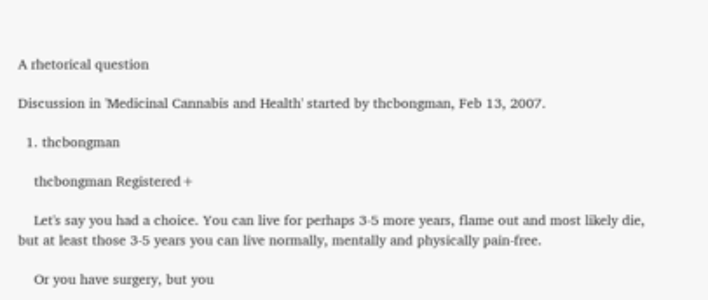A rhetorical question

Discussion in 'Medicinal Cannabis and Health' started by thcbongman, Feb 13, 2007.

  1. thcbongman

    thcbongman Registered+

    Let's say you had a choice. You can live for perhaps 3-5 more years, flame out and most likely die, but at least those 3-5 years you can live normally, mentally and physically pain-free.

    Or you have surgery, but you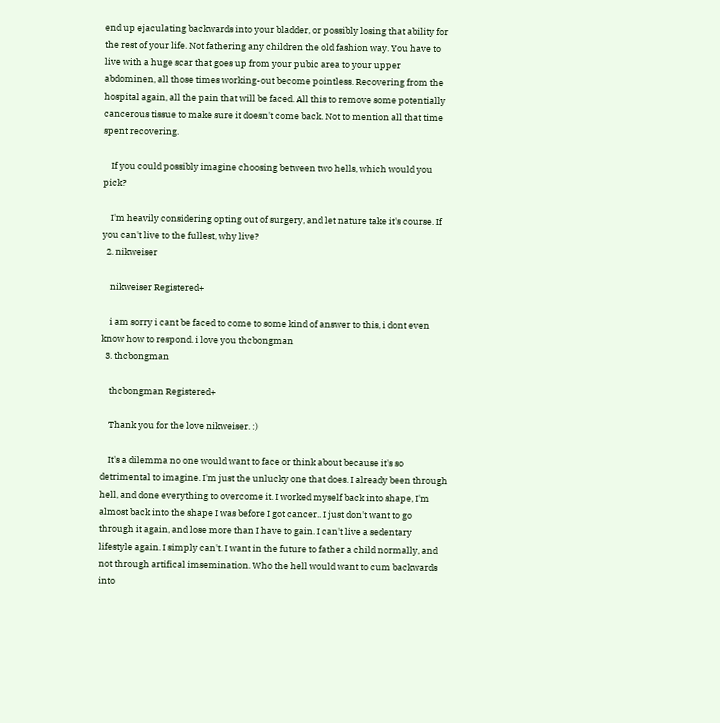end up ejaculating backwards into your bladder, or possibly losing that ability for the rest of your life. Not fathering any children the old fashion way. You have to live with a huge scar that goes up from your pubic area to your upper abdominen, all those times working-out become pointless. Recovering from the hospital again, all the pain that will be faced. All this to remove some potentially cancerous tissue to make sure it doesn't come back. Not to mention all that time spent recovering.

    If you could possibly imagine choosing between two hells, which would you pick?

    I'm heavily considering opting out of surgery, and let nature take it's course. If you can't live to the fullest, why live?
  2. nikweiser

    nikweiser Registered+

    i am sorry i cant be faced to come to some kind of answer to this, i dont even know how to respond. i love you thcbongman
  3. thcbongman

    thcbongman Registered+

    Thank you for the love nikweiser. :)

    It's a dilemma no one would want to face or think about because it's so detrimental to imagine. I'm just the unlucky one that does. I already been through hell, and done everything to overcome it. I worked myself back into shape, I'm almost back into the shape I was before I got cancer.. I just don't want to go through it again, and lose more than I have to gain. I can't live a sedentary lifestyle again. I simply can't. I want in the future to father a child normally, and not through artifical imsemination. Who the hell would want to cum backwards into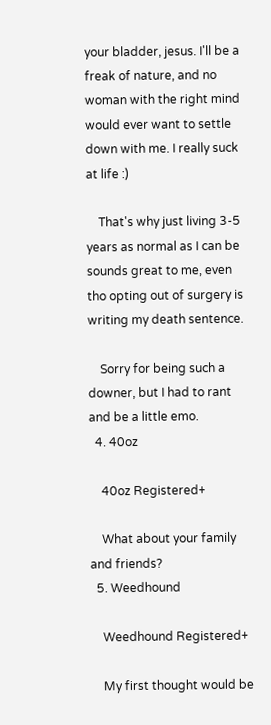your bladder, jesus. I'll be a freak of nature, and no woman with the right mind would ever want to settle down with me. I really suck at life :)

    That's why just living 3-5 years as normal as I can be sounds great to me, even tho opting out of surgery is writing my death sentence.

    Sorry for being such a downer, but I had to rant and be a little emo.
  4. 40oz

    40oz Registered+

    What about your family and friends?
  5. Weedhound

    Weedhound Registered+

    My first thought would be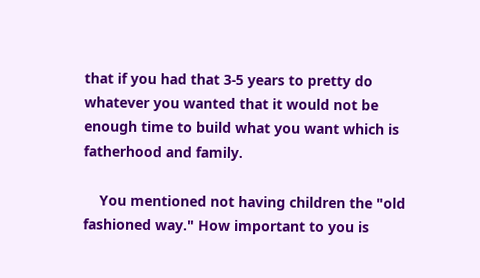that if you had that 3-5 years to pretty do whatever you wanted that it would not be enough time to build what you want which is fatherhood and family.

    You mentioned not having children the "old fashioned way." How important to you is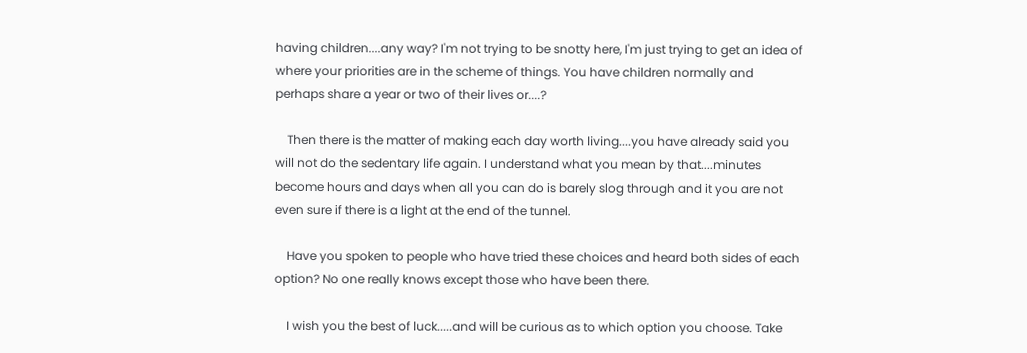having children....any way? I'm not trying to be snotty here, I'm just trying to get an idea of where your priorities are in the scheme of things. You have children normally and perhaps share a year or two of their lives or....?

    Then there is the matter of making each day worth living....you have already said you will not do the sedentary life again. I understand what you mean by that....minutes become hours and days when all you can do is barely slog through and it you are not even sure if there is a light at the end of the tunnel.

    Have you spoken to people who have tried these choices and heard both sides of each option? No one really knows except those who have been there.

    I wish you the best of luck.....and will be curious as to which option you choose. Take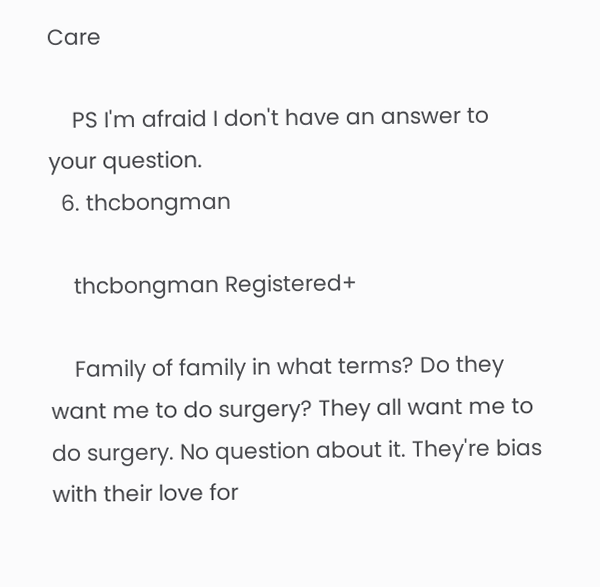Care

    PS I'm afraid I don't have an answer to your question.
  6. thcbongman

    thcbongman Registered+

    Family of family in what terms? Do they want me to do surgery? They all want me to do surgery. No question about it. They're bias with their love for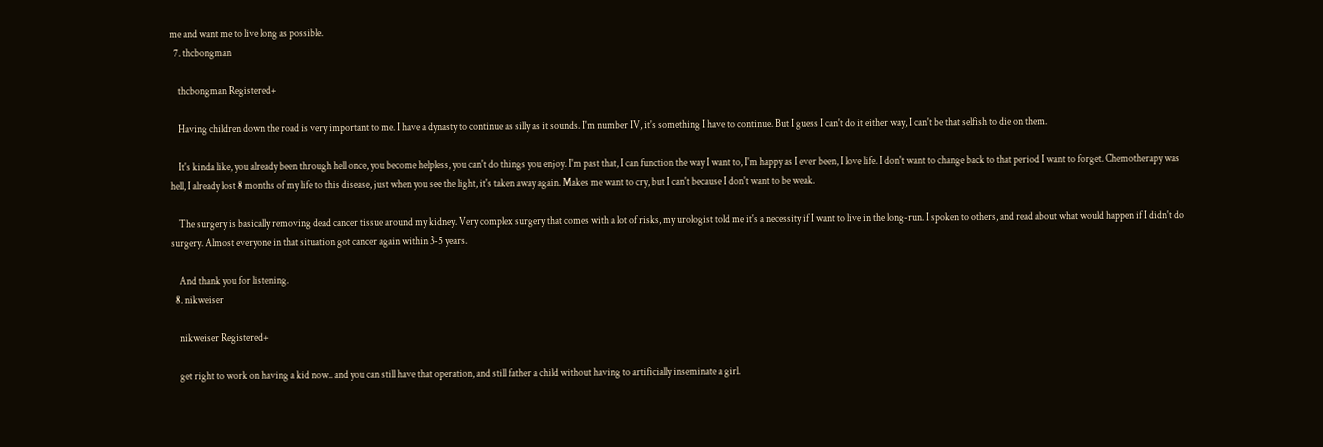me and want me to live long as possible.
  7. thcbongman

    thcbongman Registered+

    Having children down the road is very important to me. I have a dynasty to continue as silly as it sounds. I'm number IV, it's something I have to continue. But I guess I can't do it either way, I can't be that selfish to die on them.

    It's kinda like, you already been through hell once, you become helpless, you can't do things you enjoy. I'm past that, I can function the way I want to, I'm happy as I ever been, I love life. I don't want to change back to that period I want to forget. Chemotherapy was hell, I already lost 8 months of my life to this disease, just when you see the light, it's taken away again. Makes me want to cry, but I can't because I don't want to be weak.

    The surgery is basically removing dead cancer tissue around my kidney. Very complex surgery that comes with a lot of risks, my urologist told me it's a necessity if I want to live in the long-run. I spoken to others, and read about what would happen if I didn't do surgery. Almost everyone in that situation got cancer again within 3-5 years.

    And thank you for listening.
  8. nikweiser

    nikweiser Registered+

    get right to work on having a kid now.. and you can still have that operation, and still father a child without having to artificially inseminate a girl.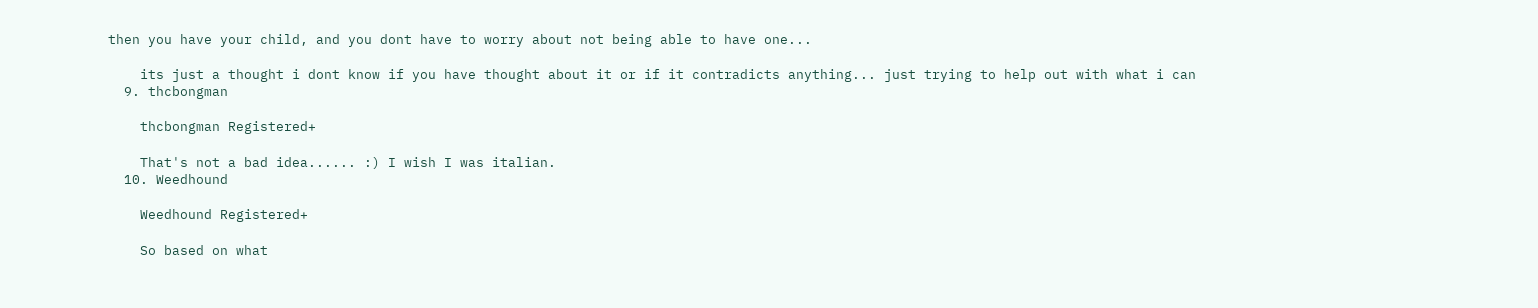then you have your child, and you dont have to worry about not being able to have one...

    its just a thought i dont know if you have thought about it or if it contradicts anything... just trying to help out with what i can
  9. thcbongman

    thcbongman Registered+

    That's not a bad idea...... :) I wish I was italian.
  10. Weedhound

    Weedhound Registered+

    So based on what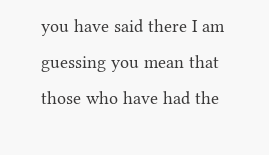you have said there I am guessing you mean that those who have had the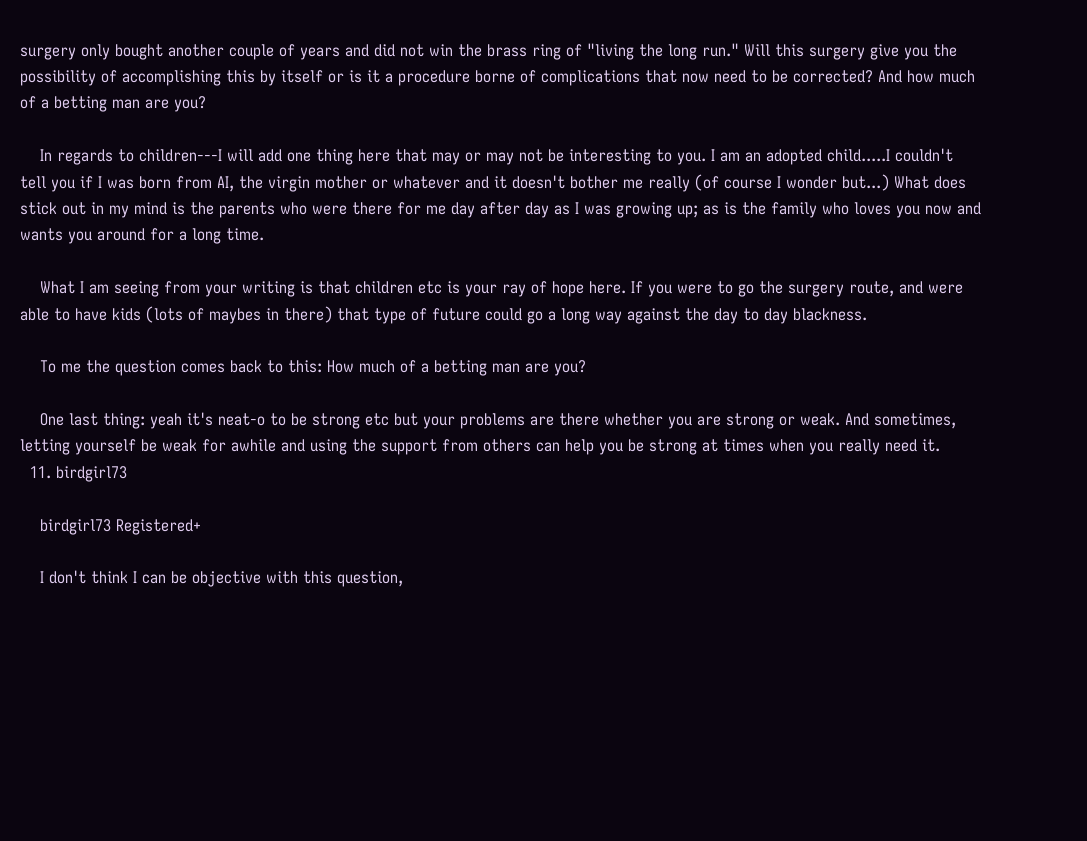surgery only bought another couple of years and did not win the brass ring of "living the long run." Will this surgery give you the possibility of accomplishing this by itself or is it a procedure borne of complications that now need to be corrected? And how much of a betting man are you?

    In regards to children---I will add one thing here that may or may not be interesting to you. I am an adopted child.....I couldn't tell you if I was born from AI, the virgin mother or whatever and it doesn't bother me really (of course I wonder but...) What does stick out in my mind is the parents who were there for me day after day as I was growing up; as is the family who loves you now and wants you around for a long time.

    What I am seeing from your writing is that children etc is your ray of hope here. If you were to go the surgery route, and were able to have kids (lots of maybes in there) that type of future could go a long way against the day to day blackness.

    To me the question comes back to this: How much of a betting man are you?

    One last thing: yeah it's neat-o to be strong etc but your problems are there whether you are strong or weak. And sometimes, letting yourself be weak for awhile and using the support from others can help you be strong at times when you really need it.
  11. birdgirl73

    birdgirl73 Registered+

    I don't think I can be objective with this question,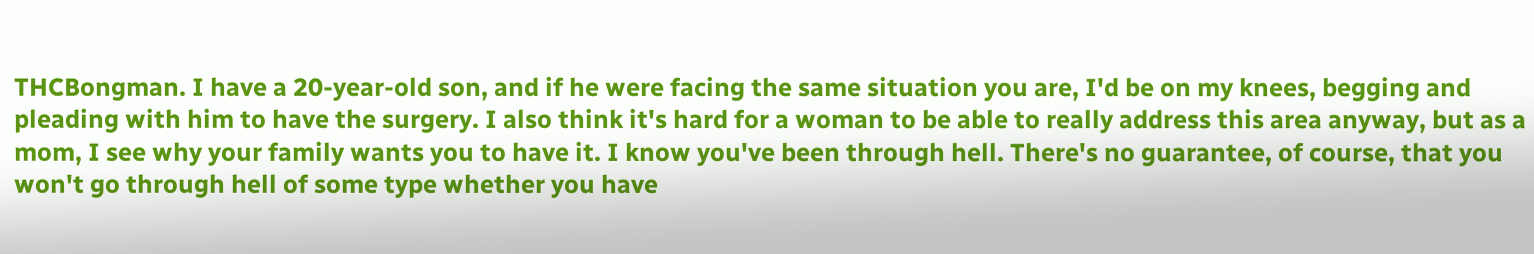THCBongman. I have a 20-year-old son, and if he were facing the same situation you are, I'd be on my knees, begging and pleading with him to have the surgery. I also think it's hard for a woman to be able to really address this area anyway, but as a mom, I see why your family wants you to have it. I know you've been through hell. There's no guarantee, of course, that you won't go through hell of some type whether you have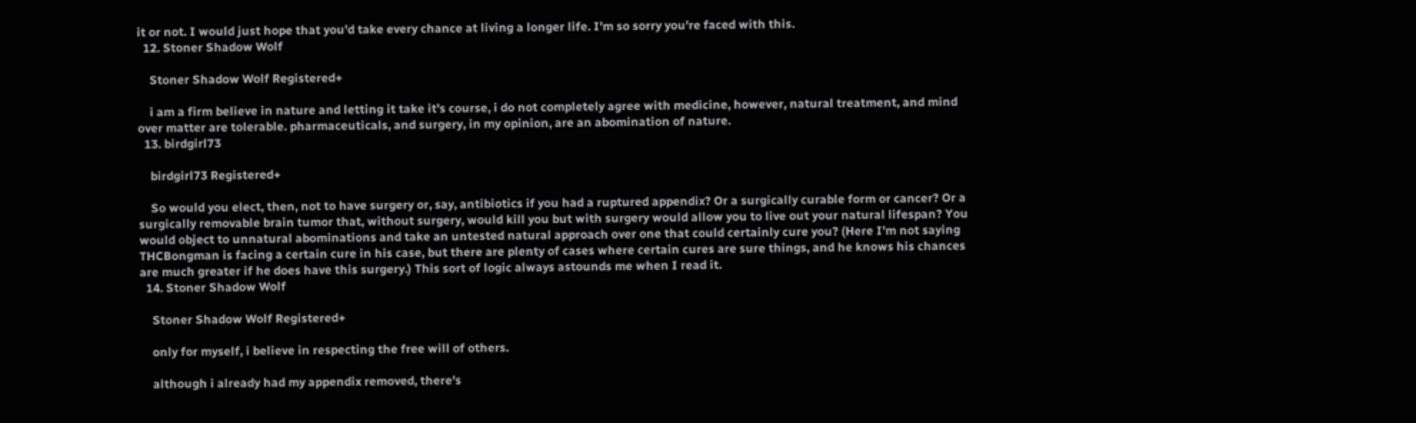it or not. I would just hope that you'd take every chance at living a longer life. I'm so sorry you're faced with this.
  12. Stoner Shadow Wolf

    Stoner Shadow Wolf Registered+

    i am a firm believe in nature and letting it take it's course, i do not completely agree with medicine, however, natural treatment, and mind over matter are tolerable. pharmaceuticals, and surgery, in my opinion, are an abomination of nature.
  13. birdgirl73

    birdgirl73 Registered+

    So would you elect, then, not to have surgery or, say, antibiotics if you had a ruptured appendix? Or a surgically curable form or cancer? Or a surgically removable brain tumor that, without surgery, would kill you but with surgery would allow you to live out your natural lifespan? You would object to unnatural abominations and take an untested natural approach over one that could certainly cure you? (Here I'm not saying THCBongman is facing a certain cure in his case, but there are plenty of cases where certain cures are sure things, and he knows his chances are much greater if he does have this surgery.) This sort of logic always astounds me when I read it.
  14. Stoner Shadow Wolf

    Stoner Shadow Wolf Registered+

    only for myself, i believe in respecting the free will of others.

    although i already had my appendix removed, there's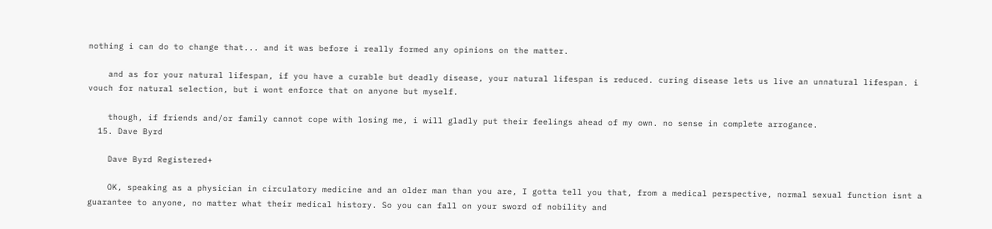nothing i can do to change that... and it was before i really formed any opinions on the matter.

    and as for your natural lifespan, if you have a curable but deadly disease, your natural lifespan is reduced. curing disease lets us live an unnatural lifespan. i vouch for natural selection, but i wont enforce that on anyone but myself.

    though, if friends and/or family cannot cope with losing me, i will gladly put their feelings ahead of my own. no sense in complete arrogance.
  15. Dave Byrd

    Dave Byrd Registered+

    OK, speaking as a physician in circulatory medicine and an older man than you are, I gotta tell you that, from a medical perspective, normal sexual function isnt a guarantee to anyone, no matter what their medical history. So you can fall on your sword of nobility and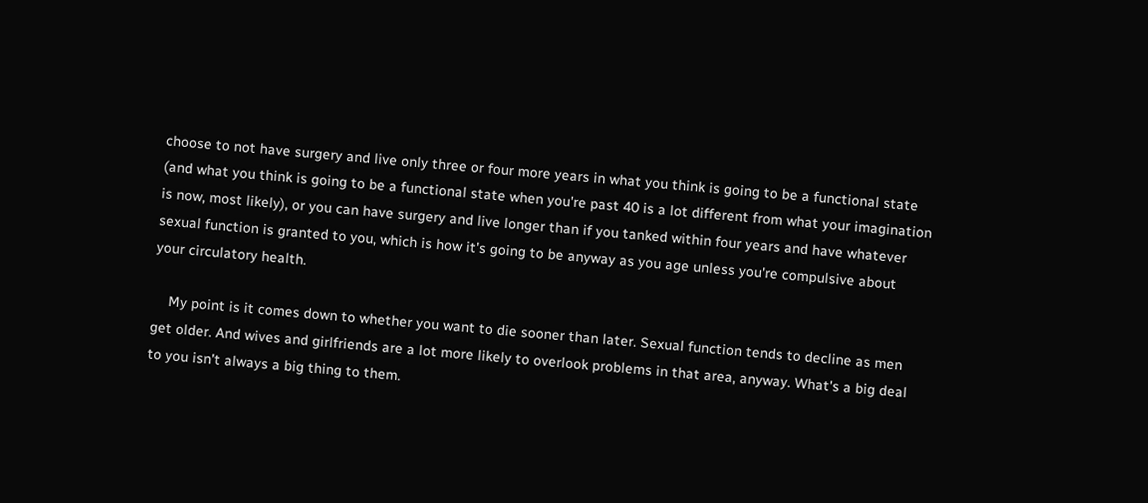choose to not have surgery and live only three or four more years in what you think is going to be a functional state (and what you think is going to be a functional state when you're past 40 is a lot different from what your imagination is now, most likely), or you can have surgery and live longer than if you tanked within four years and have whatever sexual function is granted to you, which is how it's going to be anyway as you age unless you're compulsive about your circulatory health.

    My point is it comes down to whether you want to die sooner than later. Sexual function tends to decline as men get older. And wives and girlfriends are a lot more likely to overlook problems in that area, anyway. What's a big deal to you isn't always a big thing to them.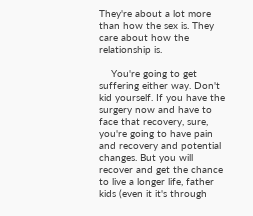They're about a lot more than how the sex is. They care about how the relationship is.

    You're going to get suffering either way. Don't kid yourself. If you have the surgery now and have to face that recovery, sure, you're going to have pain and recovery and potential changes. But you will recover and get the chance to live a longer life, father kids (even it it's through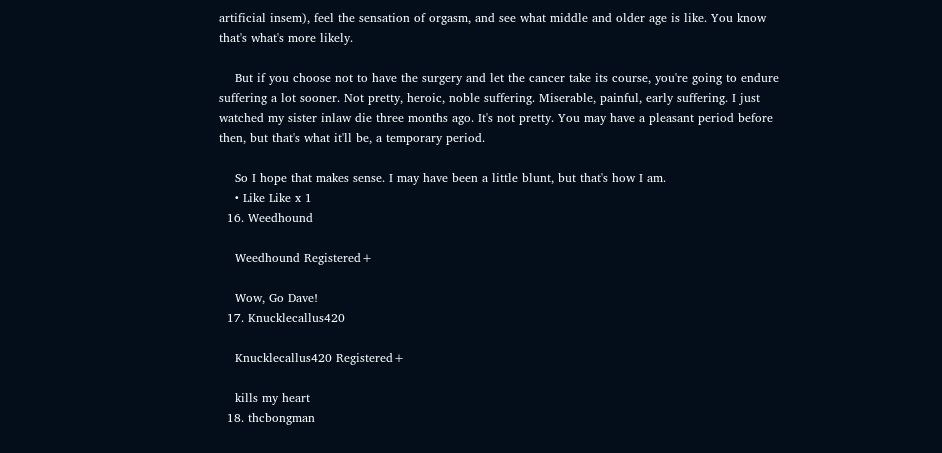artificial insem), feel the sensation of orgasm, and see what middle and older age is like. You know that's what's more likely.

    But if you choose not to have the surgery and let the cancer take its course, you're going to endure suffering a lot sooner. Not pretty, heroic, noble suffering. Miserable, painful, early suffering. I just watched my sister inlaw die three months ago. It's not pretty. You may have a pleasant period before then, but that's what it'll be, a temporary period.

    So I hope that makes sense. I may have been a little blunt, but that's how I am.
    • Like Like x 1
  16. Weedhound

    Weedhound Registered+

    Wow, Go Dave!
  17. Knucklecallus420

    Knucklecallus420 Registered+

    kills my heart
  18. thcbongman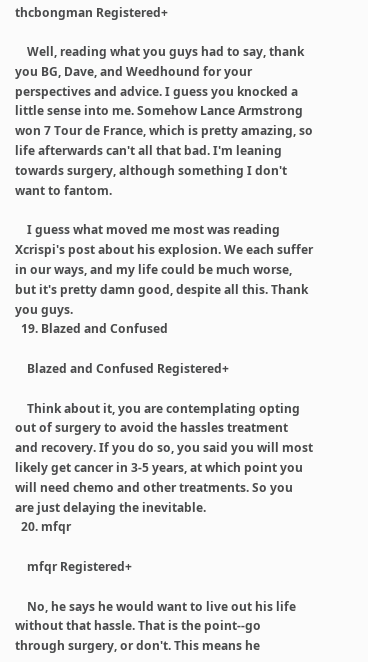thcbongman Registered+

    Well, reading what you guys had to say, thank you BG, Dave, and Weedhound for your perspectives and advice. I guess you knocked a little sense into me. Somehow Lance Armstrong won 7 Tour de France, which is pretty amazing, so life afterwards can't all that bad. I'm leaning towards surgery, although something I don't want to fantom.

    I guess what moved me most was reading Xcrispi's post about his explosion. We each suffer in our ways, and my life could be much worse, but it's pretty damn good, despite all this. Thank you guys.
  19. Blazed and Confused

    Blazed and Confused Registered+

    Think about it, you are contemplating opting out of surgery to avoid the hassles treatment and recovery. If you do so, you said you will most likely get cancer in 3-5 years, at which point you will need chemo and other treatments. So you are just delaying the inevitable.
  20. mfqr

    mfqr Registered+

    No, he says he would want to live out his life without that hassle. That is the point--go through surgery, or don't. This means he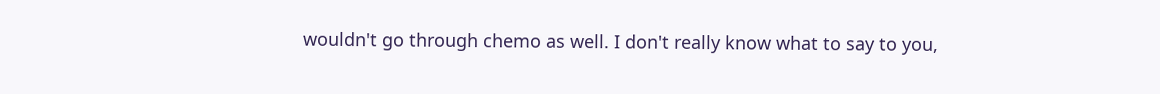wouldn't go through chemo as well. I don't really know what to say to you,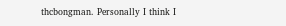thcbongman. Personally I think I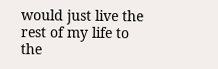would just live the rest of my life to the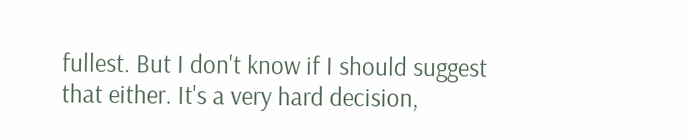fullest. But I don't know if I should suggest that either. It's a very hard decision,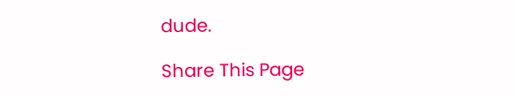dude.

Share This Page